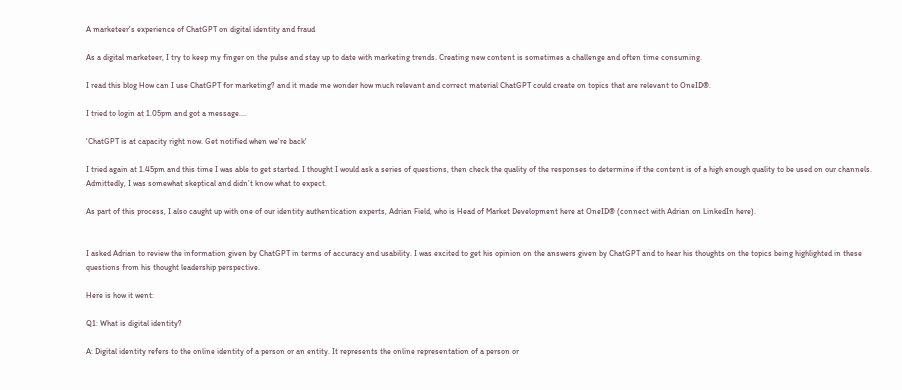A marketeer's experience of ChatGPT on digital identity and fraud

As a digital marketeer, I try to keep my finger on the pulse and stay up to date with marketing trends. Creating new content is sometimes a challenge and often time consuming.

I read this blog How can I use ChatGPT for marketing? and it made me wonder how much relevant and correct material ChatGPT could create on topics that are relevant to OneID®.

I tried to login at 1.05pm and got a message....

‘ChatGPT is at capacity right now. Get notified when we're back'

I tried again at 1.45pm and this time I was able to get started. I thought I would ask a series of questions, then check the quality of the responses to determine if the content is of a high enough quality to be used on our channels. Admittedly, I was somewhat skeptical and didn’t know what to expect.

As part of this process, I also caught up with one of our identity authentication experts, Adrian Field, who is Head of Market Development here at OneID® (connect with Adrian on LinkedIn here).


I asked Adrian to review the information given by ChatGPT in terms of accuracy and usability. I was excited to get his opinion on the answers given by ChatGPT and to hear his thoughts on the topics being highlighted in these questions from his thought leadership perspective.

Here is how it went:

Q1: What is digital identity?

A: Digital identity refers to the online identity of a person or an entity. It represents the online representation of a person or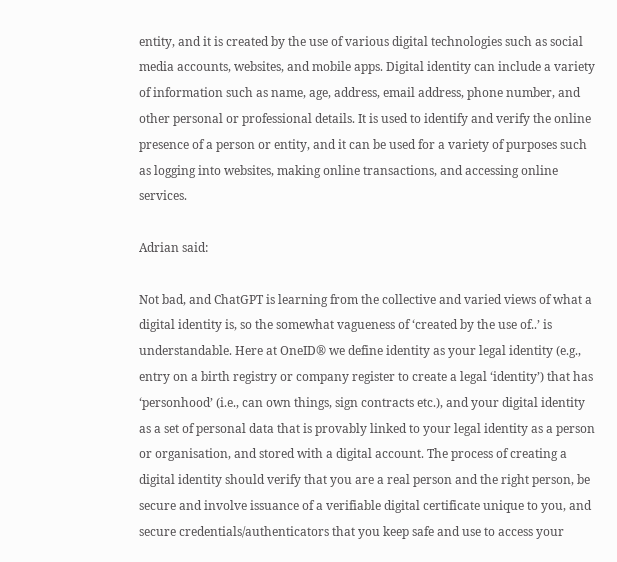entity, and it is created by the use of various digital technologies such as social media accounts, websites, and mobile apps. Digital identity can include a variety of information such as name, age, address, email address, phone number, and other personal or professional details. It is used to identify and verify the online presence of a person or entity, and it can be used for a variety of purposes such as logging into websites, making online transactions, and accessing online services.

Adrian said:

Not bad, and ChatGPT is learning from the collective and varied views of what a digital identity is, so the somewhat vagueness of ‘created by the use of..’ is understandable. Here at OneID® we define identity as your legal identity (e.g., entry on a birth registry or company register to create a legal ‘identity’) that has ‘personhood’ (i.e., can own things, sign contracts etc.), and your digital identity as a set of personal data that is provably linked to your legal identity as a person or organisation, and stored with a digital account. The process of creating a digital identity should verify that you are a real person and the right person, be secure and involve issuance of a verifiable digital certificate unique to you, and secure credentials/authenticators that you keep safe and use to access your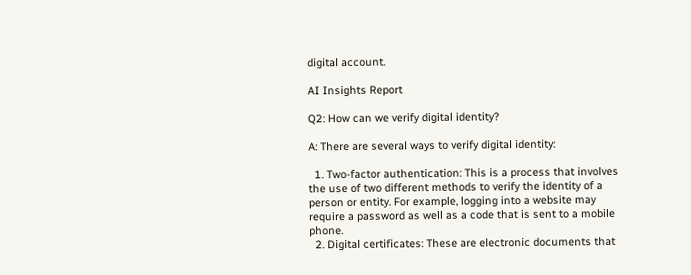digital account.

AI Insights Report

Q2: How can we verify digital identity?

A: There are several ways to verify digital identity:

  1. Two-factor authentication: This is a process that involves the use of two different methods to verify the identity of a person or entity. For example, logging into a website may require a password as well as a code that is sent to a mobile phone.
  2. Digital certificates: These are electronic documents that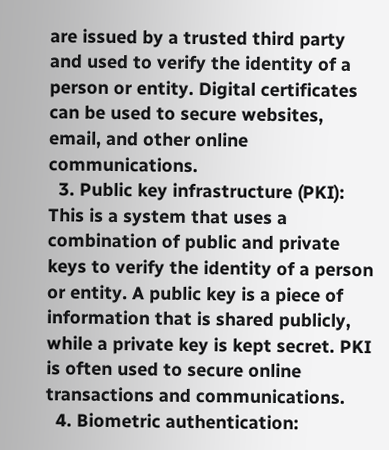are issued by a trusted third party and used to verify the identity of a person or entity. Digital certificates can be used to secure websites, email, and other online communications.
  3. Public key infrastructure (PKI): This is a system that uses a combination of public and private keys to verify the identity of a person or entity. A public key is a piece of information that is shared publicly, while a private key is kept secret. PKI is often used to secure online transactions and communications.
  4. Biometric authentication: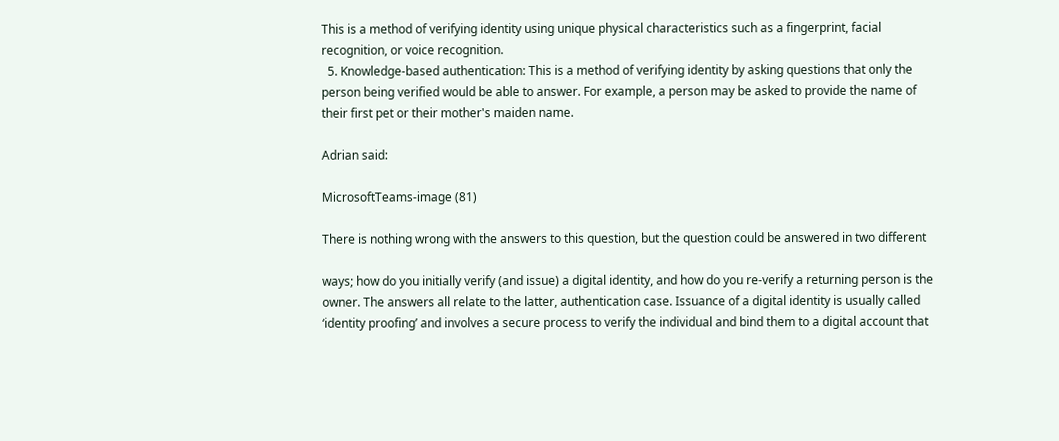This is a method of verifying identity using unique physical characteristics such as a fingerprint, facial recognition, or voice recognition.
  5. Knowledge-based authentication: This is a method of verifying identity by asking questions that only the person being verified would be able to answer. For example, a person may be asked to provide the name of their first pet or their mother's maiden name.

Adrian said:

MicrosoftTeams-image (81)

There is nothing wrong with the answers to this question, but the question could be answered in two different

ways; how do you initially verify (and issue) a digital identity, and how do you re-verify a returning person is the owner. The answers all relate to the latter, authentication case. Issuance of a digital identity is usually called ‘identity proofing’ and involves a secure process to verify the individual and bind them to a digital account that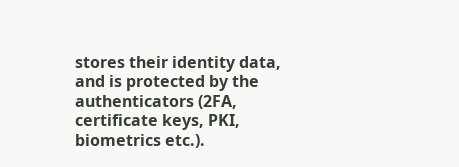stores their identity data, and is protected by the authenticators (2FA, certificate keys, PKI, biometrics etc.).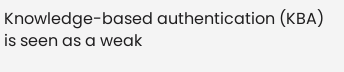Knowledge-based authentication (KBA) is seen as a weak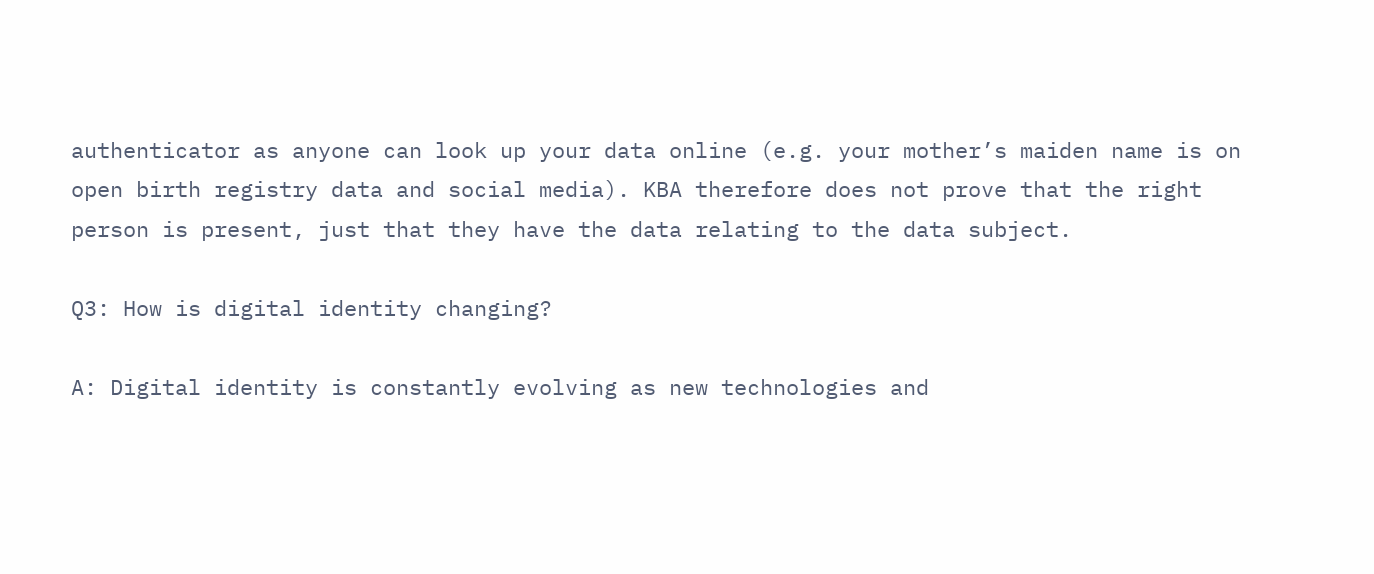authenticator as anyone can look up your data online (e.g. your mother’s maiden name is on open birth registry data and social media). KBA therefore does not prove that the right person is present, just that they have the data relating to the data subject.

Q3: How is digital identity changing?

A: Digital identity is constantly evolving as new technologies and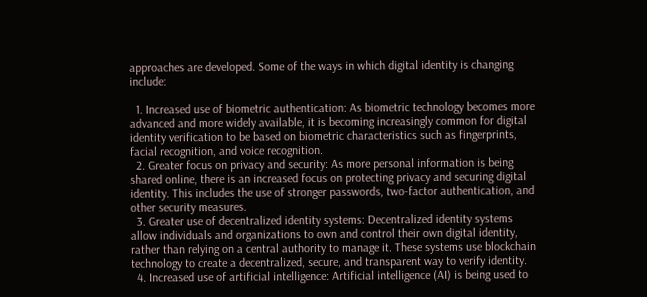approaches are developed. Some of the ways in which digital identity is changing include:

  1. Increased use of biometric authentication: As biometric technology becomes more advanced and more widely available, it is becoming increasingly common for digital identity verification to be based on biometric characteristics such as fingerprints, facial recognition, and voice recognition.
  2. Greater focus on privacy and security: As more personal information is being shared online, there is an increased focus on protecting privacy and securing digital identity. This includes the use of stronger passwords, two-factor authentication, and other security measures.
  3. Greater use of decentralized identity systems: Decentralized identity systems allow individuals and organizations to own and control their own digital identity, rather than relying on a central authority to manage it. These systems use blockchain technology to create a decentralized, secure, and transparent way to verify identity.
  4. Increased use of artificial intelligence: Artificial intelligence (AI) is being used to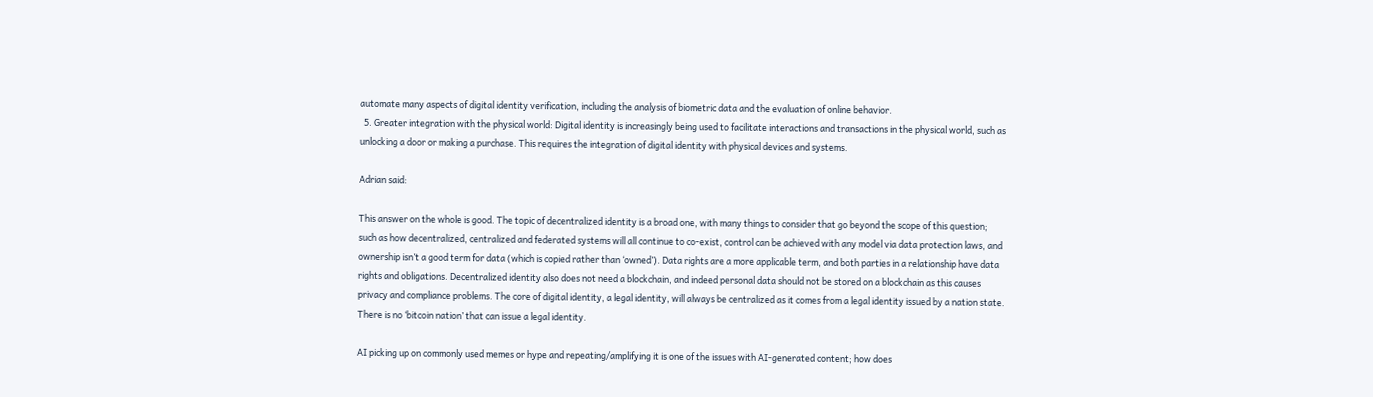automate many aspects of digital identity verification, including the analysis of biometric data and the evaluation of online behavior.
  5. Greater integration with the physical world: Digital identity is increasingly being used to facilitate interactions and transactions in the physical world, such as unlocking a door or making a purchase. This requires the integration of digital identity with physical devices and systems.

Adrian said:

This answer on the whole is good. The topic of decentralized identity is a broad one, with many things to consider that go beyond the scope of this question; such as how decentralized, centralized and federated systems will all continue to co-exist, control can be achieved with any model via data protection laws, and ownership isn’t a good term for data (which is copied rather than ‘owned’). Data rights are a more applicable term, and both parties in a relationship have data rights and obligations. Decentralized identity also does not need a blockchain, and indeed personal data should not be stored on a blockchain as this causes privacy and compliance problems. The core of digital identity, a legal identity, will always be centralized as it comes from a legal identity issued by a nation state. There is no ‘bitcoin nation’ that can issue a legal identity.

AI picking up on commonly used memes or hype and repeating/amplifying it is one of the issues with AI-generated content; how does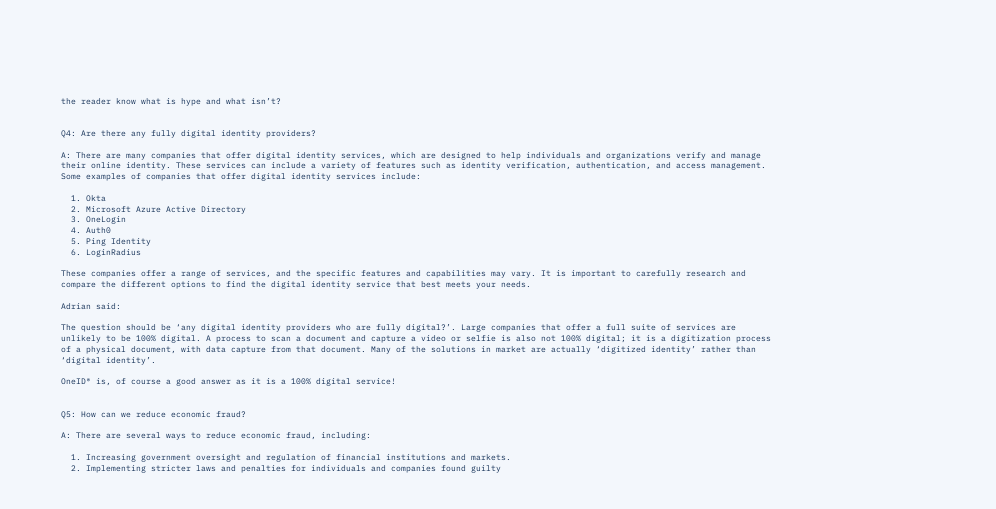the reader know what is hype and what isn’t?


Q4: Are there any fully digital identity providers?

A: There are many companies that offer digital identity services, which are designed to help individuals and organizations verify and manage their online identity. These services can include a variety of features such as identity verification, authentication, and access management. Some examples of companies that offer digital identity services include:

  1. Okta
  2. Microsoft Azure Active Directory
  3. OneLogin
  4. Auth0
  5. Ping Identity
  6. LoginRadius

These companies offer a range of services, and the specific features and capabilities may vary. It is important to carefully research and compare the different options to find the digital identity service that best meets your needs.

Adrian said:

The question should be ‘any digital identity providers who are fully digital?’. Large companies that offer a full suite of services are unlikely to be 100% digital. A process to scan a document and capture a video or selfie is also not 100% digital; it is a digitization process of a physical document, with data capture from that document. Many of the solutions in market are actually ‘digitized identity’ rather than ‘digital identity’.

OneID® is, of course a good answer as it is a 100% digital service!


Q5: How can we reduce economic fraud?

A: There are several ways to reduce economic fraud, including:

  1. Increasing government oversight and regulation of financial institutions and markets.
  2. Implementing stricter laws and penalties for individuals and companies found guilty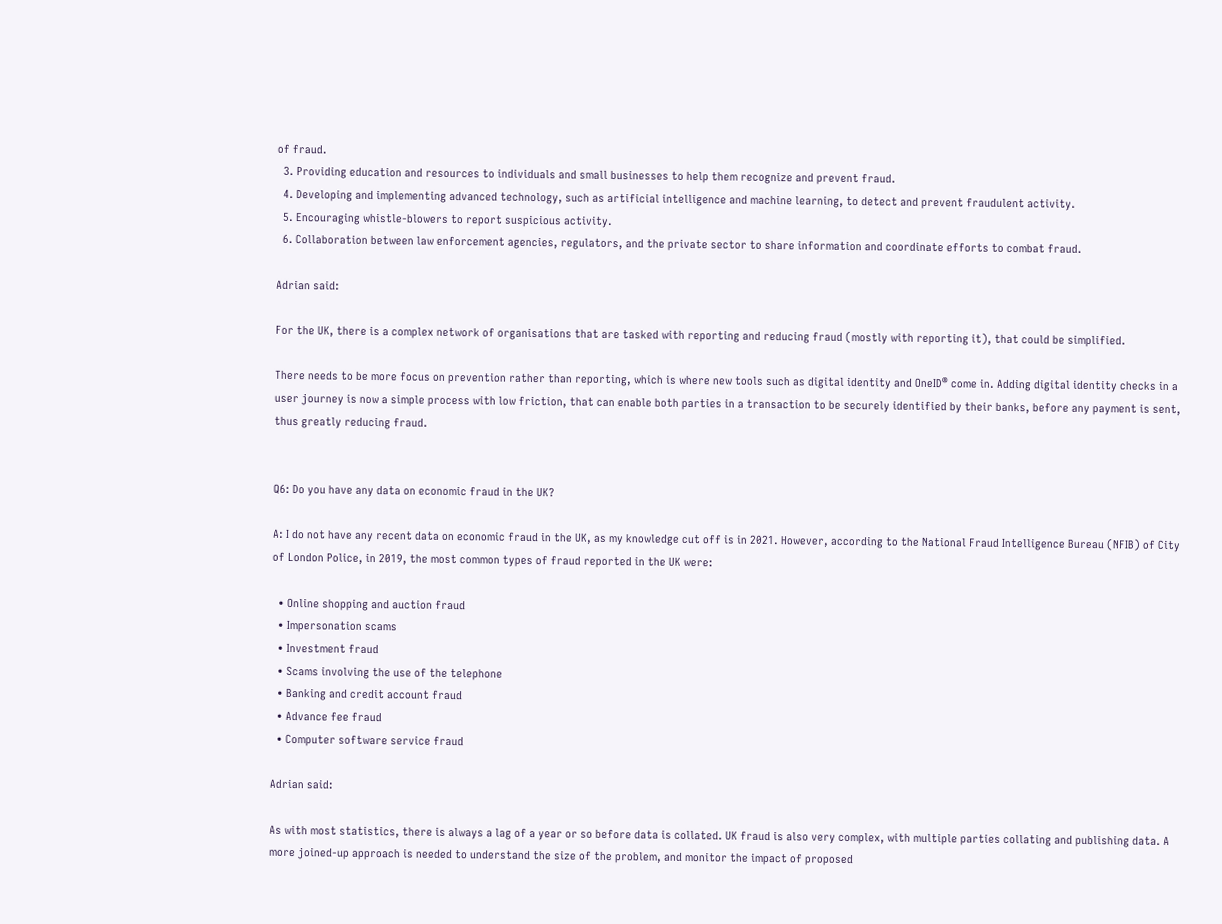of fraud.
  3. Providing education and resources to individuals and small businesses to help them recognize and prevent fraud.
  4. Developing and implementing advanced technology, such as artificial intelligence and machine learning, to detect and prevent fraudulent activity.
  5. Encouraging whistle-blowers to report suspicious activity.
  6. Collaboration between law enforcement agencies, regulators, and the private sector to share information and coordinate efforts to combat fraud.

Adrian said:

For the UK, there is a complex network of organisations that are tasked with reporting and reducing fraud (mostly with reporting it), that could be simplified.

There needs to be more focus on prevention rather than reporting, which is where new tools such as digital identity and OneID® come in. Adding digital identity checks in a user journey is now a simple process with low friction, that can enable both parties in a transaction to be securely identified by their banks, before any payment is sent, thus greatly reducing fraud.


Q6: Do you have any data on economic fraud in the UK?

A: I do not have any recent data on economic fraud in the UK, as my knowledge cut off is in 2021. However, according to the National Fraud Intelligence Bureau (NFIB) of City of London Police, in 2019, the most common types of fraud reported in the UK were:

  • Online shopping and auction fraud
  • Impersonation scams
  • Investment fraud
  • Scams involving the use of the telephone
  • Banking and credit account fraud
  • Advance fee fraud
  • Computer software service fraud

Adrian said:

As with most statistics, there is always a lag of a year or so before data is collated. UK fraud is also very complex, with multiple parties collating and publishing data. A more joined-up approach is needed to understand the size of the problem, and monitor the impact of proposed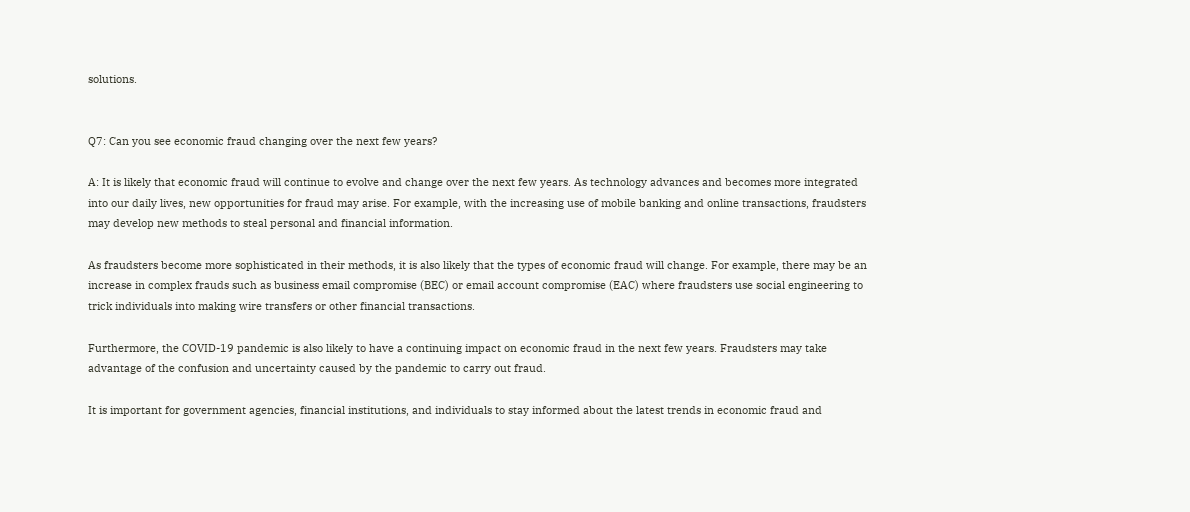solutions.


Q7: Can you see economic fraud changing over the next few years?

A: It is likely that economic fraud will continue to evolve and change over the next few years. As technology advances and becomes more integrated into our daily lives, new opportunities for fraud may arise. For example, with the increasing use of mobile banking and online transactions, fraudsters may develop new methods to steal personal and financial information.

As fraudsters become more sophisticated in their methods, it is also likely that the types of economic fraud will change. For example, there may be an increase in complex frauds such as business email compromise (BEC) or email account compromise (EAC) where fraudsters use social engineering to trick individuals into making wire transfers or other financial transactions.

Furthermore, the COVID-19 pandemic is also likely to have a continuing impact on economic fraud in the next few years. Fraudsters may take advantage of the confusion and uncertainty caused by the pandemic to carry out fraud.

It is important for government agencies, financial institutions, and individuals to stay informed about the latest trends in economic fraud and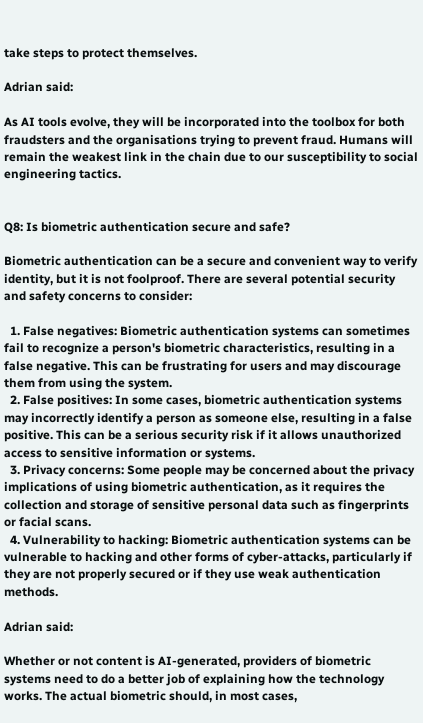take steps to protect themselves.

Adrian said:

As AI tools evolve, they will be incorporated into the toolbox for both fraudsters and the organisations trying to prevent fraud. Humans will remain the weakest link in the chain due to our susceptibility to social engineering tactics.


Q8: Is biometric authentication secure and safe?

Biometric authentication can be a secure and convenient way to verify identity, but it is not foolproof. There are several potential security and safety concerns to consider:

  1. False negatives: Biometric authentication systems can sometimes fail to recognize a person's biometric characteristics, resulting in a false negative. This can be frustrating for users and may discourage them from using the system.
  2. False positives: In some cases, biometric authentication systems may incorrectly identify a person as someone else, resulting in a false positive. This can be a serious security risk if it allows unauthorized access to sensitive information or systems.
  3. Privacy concerns: Some people may be concerned about the privacy implications of using biometric authentication, as it requires the collection and storage of sensitive personal data such as fingerprints or facial scans.
  4. Vulnerability to hacking: Biometric authentication systems can be vulnerable to hacking and other forms of cyber-attacks, particularly if they are not properly secured or if they use weak authentication methods.

Adrian said:

Whether or not content is AI-generated, providers of biometric systems need to do a better job of explaining how the technology works. The actual biometric should, in most cases,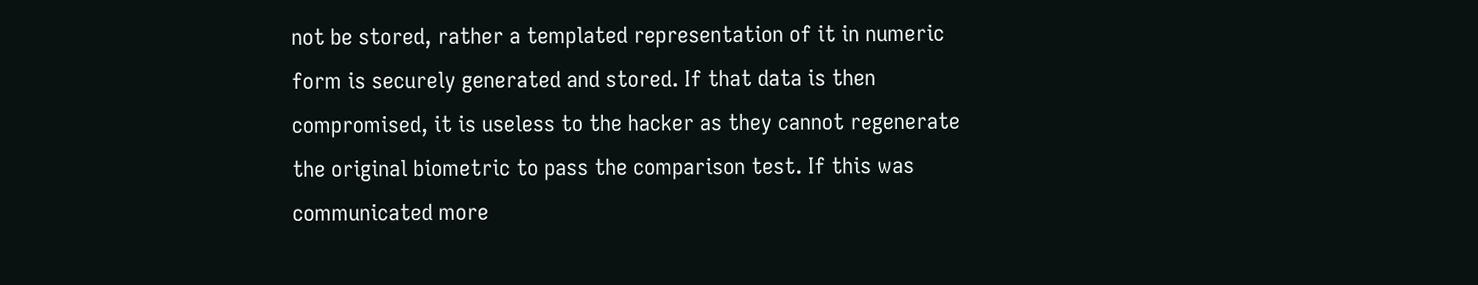not be stored, rather a templated representation of it in numeric form is securely generated and stored. If that data is then compromised, it is useless to the hacker as they cannot regenerate the original biometric to pass the comparison test. If this was communicated more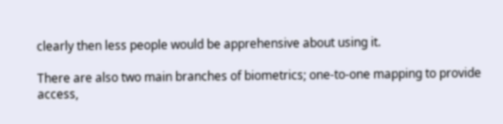clearly then less people would be apprehensive about using it.

There are also two main branches of biometrics; one-to-one mapping to provide access,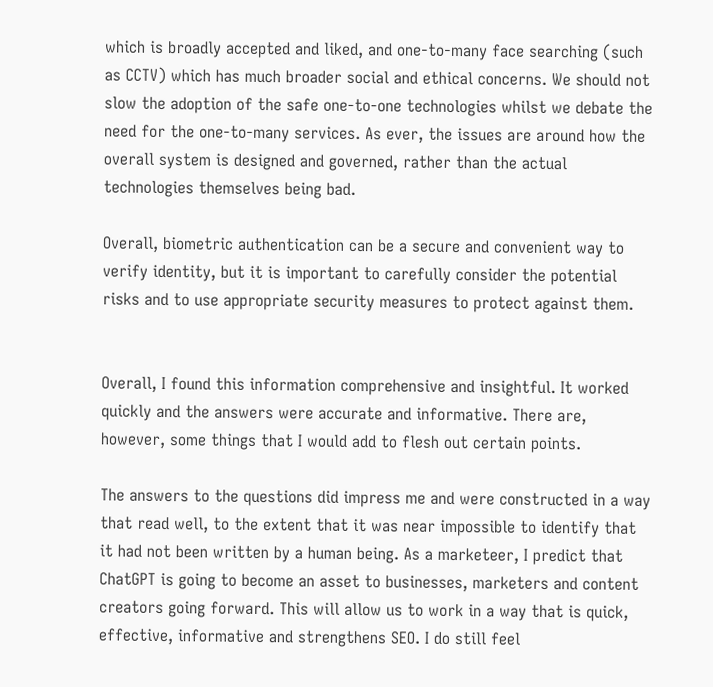which is broadly accepted and liked, and one-to-many face searching (such as CCTV) which has much broader social and ethical concerns. We should not slow the adoption of the safe one-to-one technologies whilst we debate the need for the one-to-many services. As ever, the issues are around how the overall system is designed and governed, rather than the actual technologies themselves being bad.

Overall, biometric authentication can be a secure and convenient way to verify identity, but it is important to carefully consider the potential risks and to use appropriate security measures to protect against them.


Overall, I found this information comprehensive and insightful. It worked quickly and the answers were accurate and informative. There are, however, some things that I would add to flesh out certain points.

The answers to the questions did impress me and were constructed in a way that read well, to the extent that it was near impossible to identify that it had not been written by a human being. As a marketeer, I predict that ChatGPT is going to become an asset to businesses, marketers and content creators going forward. This will allow us to work in a way that is quick, effective, informative and strengthens SEO. I do still feel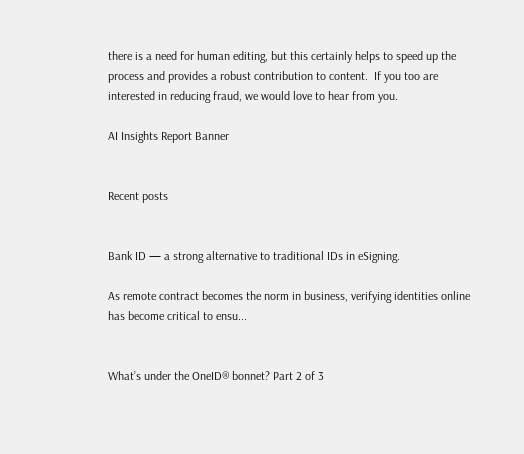there is a need for human editing, but this certainly helps to speed up the process and provides a robust contribution to content.  If you too are interested in reducing fraud, we would love to hear from you.

AI Insights Report Banner


Recent posts


Bank ID — a strong alternative to traditional IDs in eSigning.

As remote contract becomes the norm in business, verifying identities online has become critical to ensu...


What’s under the OneID® bonnet? Part 2 of 3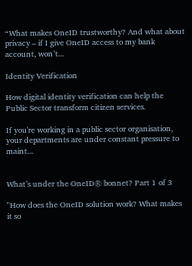“What makes OneID trustworthy? And what about privacy – if I give OneID access to my bank account, won’t...

Identity Verification

How digital identity verification can help the Public Sector transform citizen services.

If you're working in a public sector organisation, your departments are under constant pressure to maint...


What’s under the OneID® bonnet? Part 1 of 3

"How does the OneID solution work? What makes it so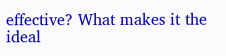effective? What makes it the ideal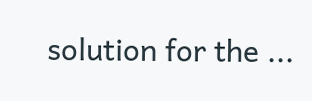solution for the ...